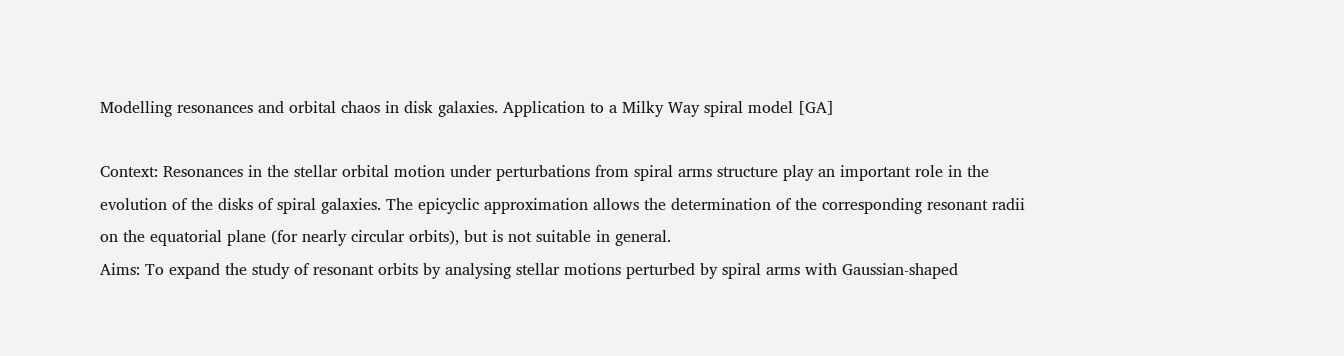Modelling resonances and orbital chaos in disk galaxies. Application to a Milky Way spiral model [GA]

Context: Resonances in the stellar orbital motion under perturbations from spiral arms structure play an important role in the evolution of the disks of spiral galaxies. The epicyclic approximation allows the determination of the corresponding resonant radii on the equatorial plane (for nearly circular orbits), but is not suitable in general.
Aims: To expand the study of resonant orbits by analysing stellar motions perturbed by spiral arms with Gaussian-shaped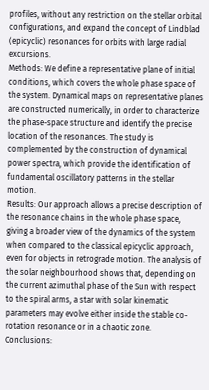profiles, without any restriction on the stellar orbital configurations, and expand the concept of Lindblad (epicyclic) resonances for orbits with large radial excursions.
Methods: We define a representative plane of initial conditions, which covers the whole phase space of the system. Dynamical maps on representative planes are constructed numerically, in order to characterize the phase-space structure and identify the precise location of the resonances. The study is complemented by the construction of dynamical power spectra, which provide the identification of fundamental oscillatory patterns in the stellar motion.
Results: Our approach allows a precise description of the resonance chains in the whole phase space, giving a broader view of the dynamics of the system when compared to the classical epicyclic approach, even for objects in retrograde motion. The analysis of the solar neighbourhood shows that, depending on the current azimuthal phase of the Sun with respect to the spiral arms, a star with solar kinematic parameters may evolve either inside the stable co-rotation resonance or in a chaotic zone.
Conclusions: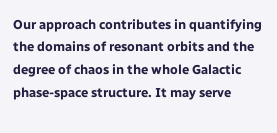Our approach contributes in quantifying the domains of resonant orbits and the degree of chaos in the whole Galactic phase-space structure. It may serve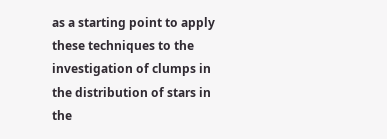as a starting point to apply these techniques to the investigation of clumps in the distribution of stars in the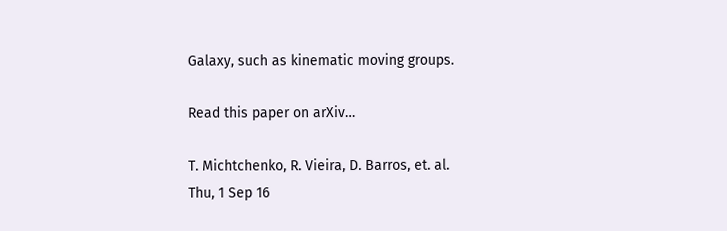Galaxy, such as kinematic moving groups.

Read this paper on arXiv…

T. Michtchenko, R. Vieira, D. Barros, et. al.
Thu, 1 Sep 16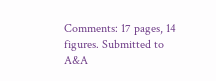Comments: 17 pages, 14 figures. Submitted to A&A